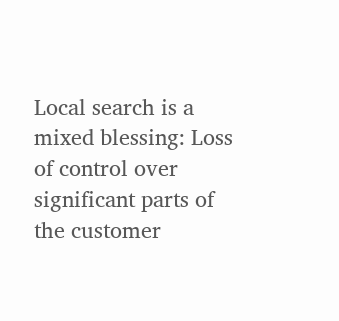Local search is a mixed blessing: Loss of control over significant parts of the customer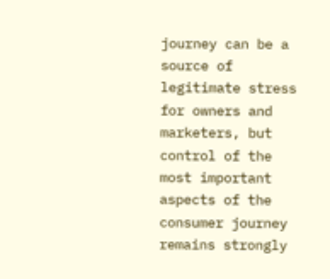journey can be a source of legitimate stress for owners and marketers, but control of the most important aspects of the consumer journey remains strongly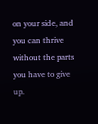on your side, and you can thrive without the parts you have to give up.